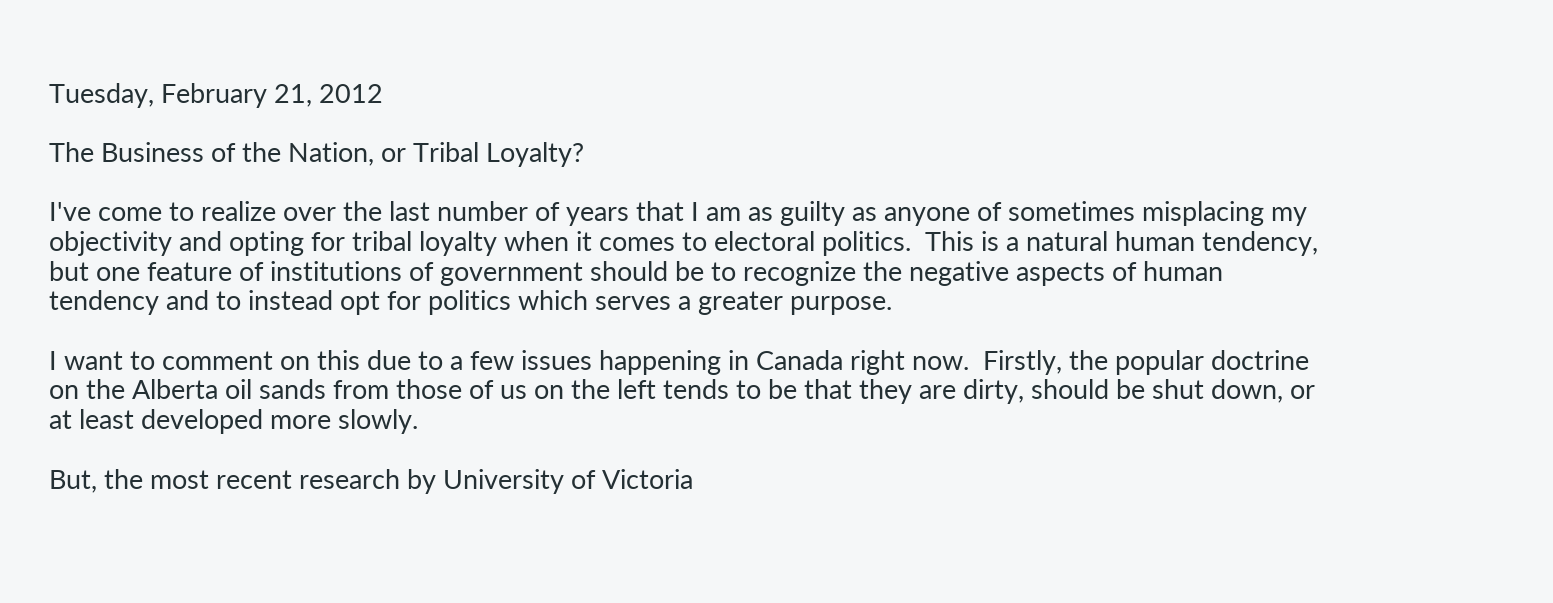Tuesday, February 21, 2012

The Business of the Nation, or Tribal Loyalty?

I've come to realize over the last number of years that I am as guilty as anyone of sometimes misplacing my objectivity and opting for tribal loyalty when it comes to electoral politics.  This is a natural human tendency, but one feature of institutions of government should be to recognize the negative aspects of human tendency and to instead opt for politics which serves a greater purpose.

I want to comment on this due to a few issues happening in Canada right now.  Firstly, the popular doctrine on the Alberta oil sands from those of us on the left tends to be that they are dirty, should be shut down, or at least developed more slowly.

But, the most recent research by University of Victoria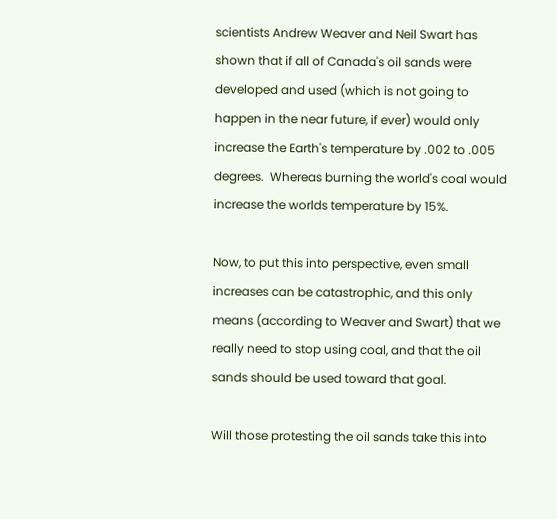scientists Andrew Weaver and Neil Swart has shown that if all of Canada's oil sands were developed and used (which is not going to happen in the near future, if ever) would only increase the Earth's temperature by .002 to .005 degrees.  Whereas burning the world's coal would increase the worlds temperature by 15%.

Now, to put this into perspective, even small increases can be catastrophic, and this only means (according to Weaver and Swart) that we really need to stop using coal, and that the oil sands should be used toward that goal.

Will those protesting the oil sands take this into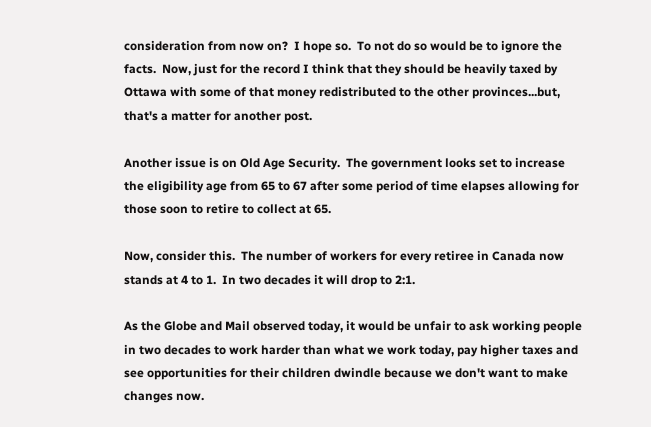consideration from now on?  I hope so.  To not do so would be to ignore the facts.  Now, just for the record I think that they should be heavily taxed by Ottawa with some of that money redistributed to the other provinces...but, that's a matter for another post.

Another issue is on Old Age Security.  The government looks set to increase the eligibility age from 65 to 67 after some period of time elapses allowing for those soon to retire to collect at 65.

Now, consider this.  The number of workers for every retiree in Canada now  stands at 4 to 1.  In two decades it will drop to 2:1.

As the Globe and Mail observed today, it would be unfair to ask working people in two decades to work harder than what we work today, pay higher taxes and see opportunities for their children dwindle because we don't want to make changes now.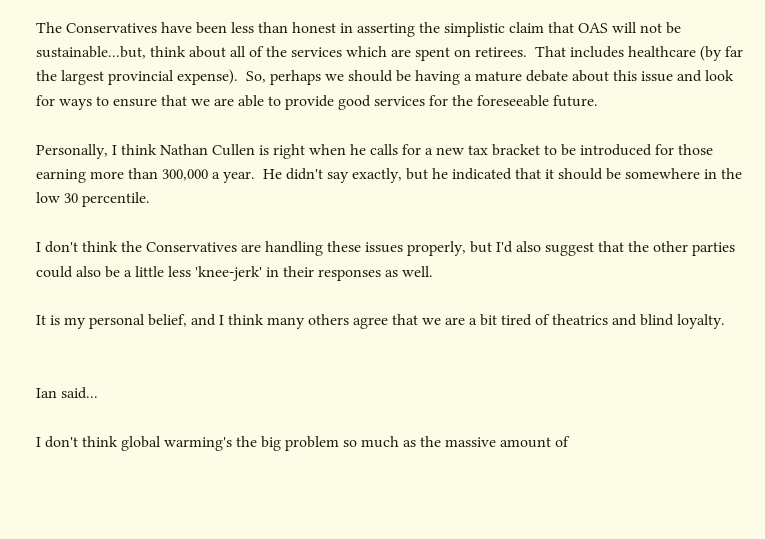The Conservatives have been less than honest in asserting the simplistic claim that OAS will not be sustainable...but, think about all of the services which are spent on retirees.  That includes healthcare (by far the largest provincial expense).  So, perhaps we should be having a mature debate about this issue and look for ways to ensure that we are able to provide good services for the foreseeable future.

Personally, I think Nathan Cullen is right when he calls for a new tax bracket to be introduced for those earning more than 300,000 a year.  He didn't say exactly, but he indicated that it should be somewhere in the low 30 percentile.

I don't think the Conservatives are handling these issues properly, but I'd also suggest that the other parties could also be a little less 'knee-jerk' in their responses as well.

It is my personal belief, and I think many others agree that we are a bit tired of theatrics and blind loyalty.


Ian said...

I don't think global warming's the big problem so much as the massive amount of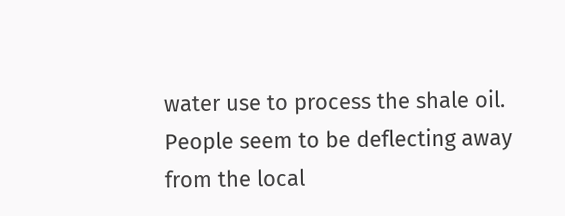water use to process the shale oil. People seem to be deflecting away from the local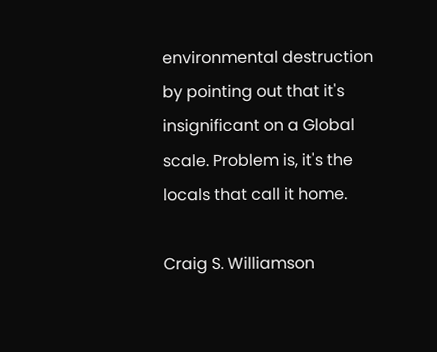environmental destruction by pointing out that it's insignificant on a Global scale. Problem is, it's the locals that call it home.

Craig S. Williamson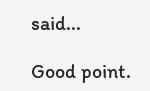said...

Good point.